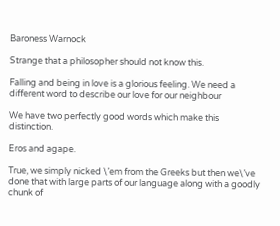Baroness Warnock

Strange that a philosopher should not know this.

Falling and being in love is a glorious feeling. We need a different word to describe our love for our neighbour

We have two perfectly good words which make this distinction.

Eros and agape.

True, we simply nicked \’em from the Greeks but then we\’ve done that with large parts of our language along with a goodly chunk of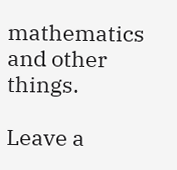mathematics and other things.

Leave a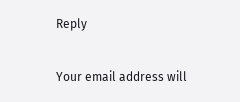Reply

Your email address will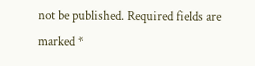not be published. Required fields are marked *